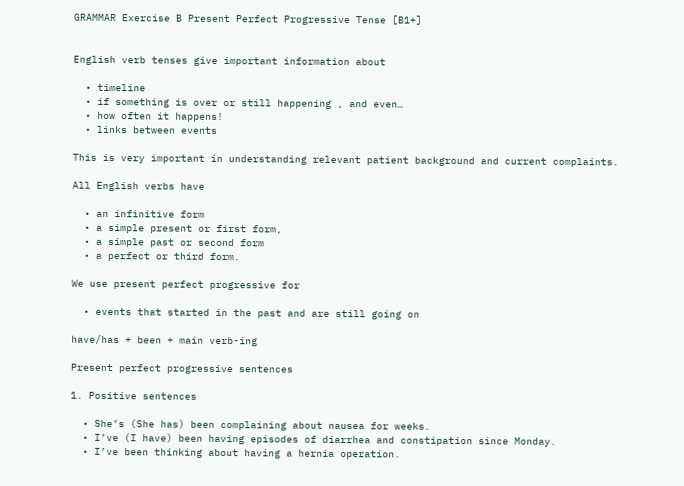GRAMMAR Exercise B Present Perfect Progressive Tense [B1+]


English verb tenses give important information about

  • timeline
  • if something is over or still happening , and even…
  • how often it happens!
  • links between events

This is very important in understanding relevant patient background and current complaints.

All English verbs have

  • an infinitive form
  • a simple present or first form,
  • a simple past or second form
  • a perfect or third form.

We use present perfect progressive for

  • events that started in the past and are still going on

have/has + been + main verb-ing

Present perfect progressive sentences

1. Positive sentences

  • She’s (She has) been complaining about nausea for weeks.
  • I’ve (I have) been having episodes of diarrhea and constipation since Monday.
  • I’ve been thinking about having a hernia operation.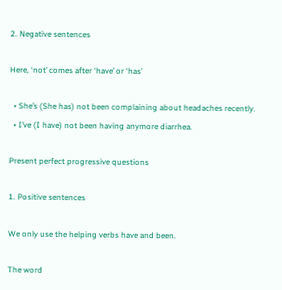2. Negative sentences

Here, ‘not’ comes after ‘have’ or ‘has’

  • She’s (She has) not been complaining about headaches recently.
  • I’ve (I have) not been having anymore diarrhea.

Present perfect progressive questions

1. Positive sentences

We only use the helping verbs have and been.

The word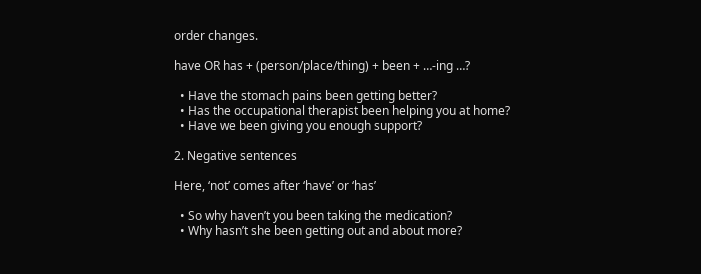order changes.

have OR has + (person/place/thing) + been + …-ing …?

  • Have the stomach pains been getting better?
  • Has the occupational therapist been helping you at home?
  • Have we been giving you enough support?

2. Negative sentences

Here, ‘not’ comes after ‘have’ or ‘has’

  • So why haven’t you been taking the medication?
  • Why hasn’t she been getting out and about more?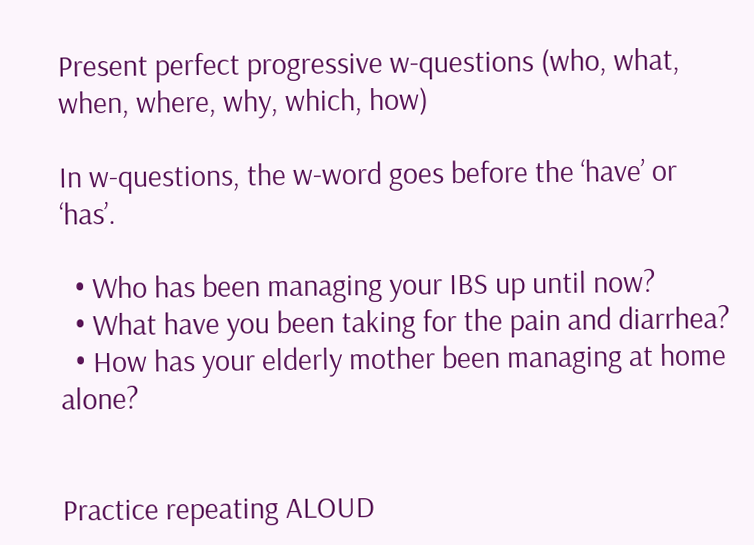Present perfect progressive w-questions (who, what, when, where, why, which, how)

In w-questions, the w-word goes before the ‘have’ or ‘has’.

  • Who has been managing your IBS up until now?
  • What have you been taking for the pain and diarrhea?
  • How has your elderly mother been managing at home alone?


Practice repeating ALOUD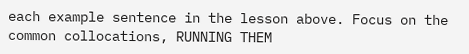each example sentence in the lesson above. Focus on the common collocations, RUNNING THEM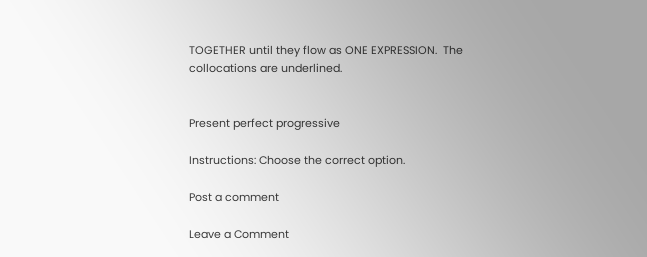TOGETHER until they flow as ONE EXPRESSION.  The collocations are underlined.


Present perfect progressive

Instructions: Choose the correct option.

Post a comment

Leave a Comment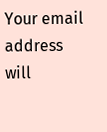Your email address will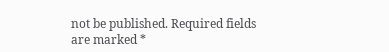not be published. Required fields are marked *